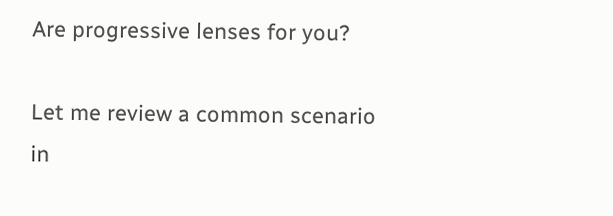Are progressive lenses for you?

Let me review a common scenario in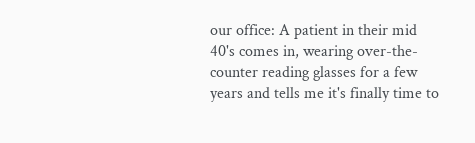our office: A patient in their mid 40's comes in, wearing over-the-counter reading glasses for a few years and tells me it's finally time to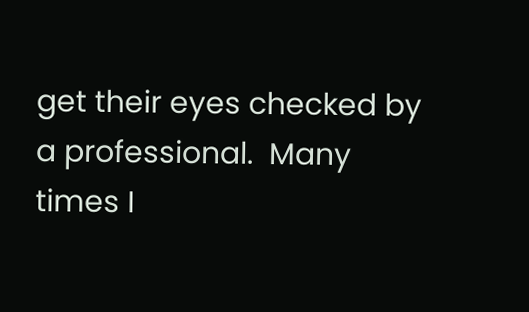get their eyes checked by a professional.  Many times I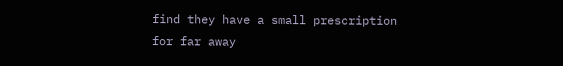find they have a small prescription for far away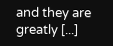and they are greatly [...]